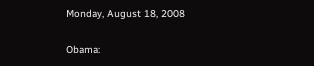Monday, August 18, 2008

Obama: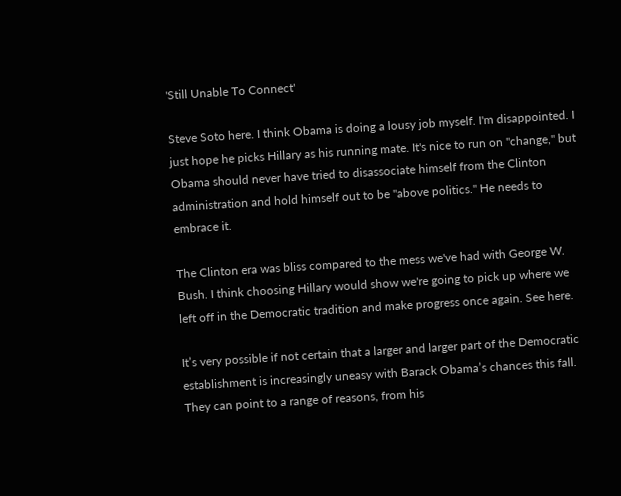'Still Unable To Connect'

Steve Soto here. I think Obama is doing a lousy job myself. I'm disappointed. I just hope he picks Hillary as his running mate. It's nice to run on "change," but Obama should never have tried to disassociate himself from the Clinton administration and hold himself out to be "above politics." He needs to embrace it.

The Clinton era was bliss compared to the mess we've had with George W. Bush. I think choosing Hillary would show we're going to pick up where we left off in the Democratic tradition and make progress once again. See here.

It’s very possible if not certain that a larger and larger part of the Democratic establishment is increasingly uneasy with Barack Obama’s chances this fall. They can point to a range of reasons, from his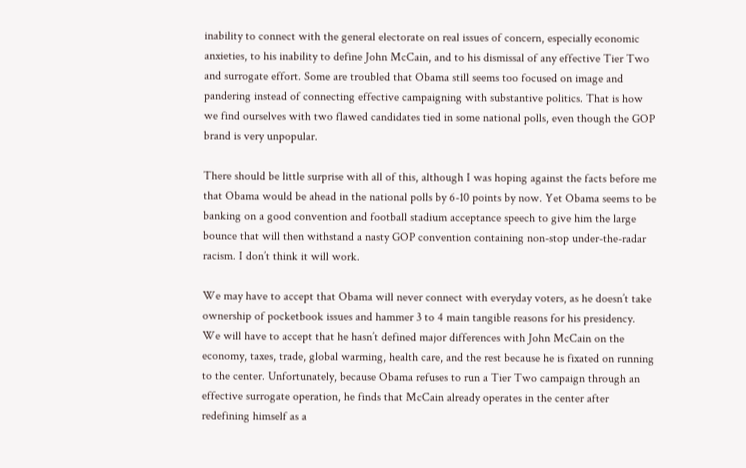inability to connect with the general electorate on real issues of concern, especially economic anxieties, to his inability to define John McCain, and to his dismissal of any effective Tier Two and surrogate effort. Some are troubled that Obama still seems too focused on image and pandering instead of connecting effective campaigning with substantive politics. That is how we find ourselves with two flawed candidates tied in some national polls, even though the GOP brand is very unpopular.

There should be little surprise with all of this, although I was hoping against the facts before me that Obama would be ahead in the national polls by 6-10 points by now. Yet Obama seems to be banking on a good convention and football stadium acceptance speech to give him the large bounce that will then withstand a nasty GOP convention containing non-stop under-the-radar racism. I don’t think it will work.

We may have to accept that Obama will never connect with everyday voters, as he doesn’t take ownership of pocketbook issues and hammer 3 to 4 main tangible reasons for his presidency. We will have to accept that he hasn’t defined major differences with John McCain on the economy, taxes, trade, global warming, health care, and the rest because he is fixated on running to the center. Unfortunately, because Obama refuses to run a Tier Two campaign through an effective surrogate operation, he finds that McCain already operates in the center after redefining himself as a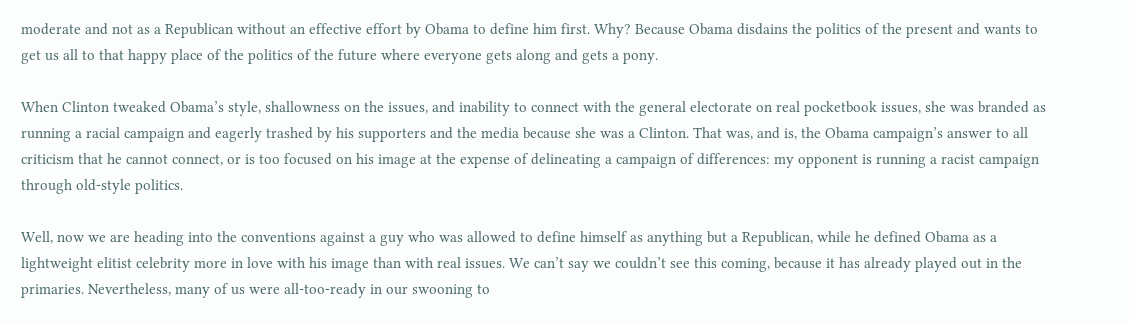moderate and not as a Republican without an effective effort by Obama to define him first. Why? Because Obama disdains the politics of the present and wants to get us all to that happy place of the politics of the future where everyone gets along and gets a pony.

When Clinton tweaked Obama’s style, shallowness on the issues, and inability to connect with the general electorate on real pocketbook issues, she was branded as running a racial campaign and eagerly trashed by his supporters and the media because she was a Clinton. That was, and is, the Obama campaign’s answer to all criticism that he cannot connect, or is too focused on his image at the expense of delineating a campaign of differences: my opponent is running a racist campaign through old-style politics.

Well, now we are heading into the conventions against a guy who was allowed to define himself as anything but a Republican, while he defined Obama as a lightweight elitist celebrity more in love with his image than with real issues. We can’t say we couldn’t see this coming, because it has already played out in the primaries. Nevertheless, many of us were all-too-ready in our swooning to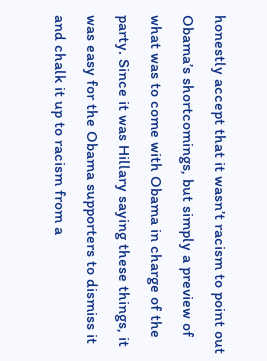honestly accept that it wasn’t racism to point out Obama’s shortcomings, but simply a preview of what was to come with Obama in charge of the party. Since it was Hillary saying these things, it was easy for the Obama supporters to dismiss it and chalk it up to racism from a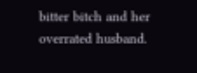bitter bitch and her overrated husband.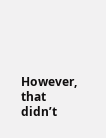However, that didn’t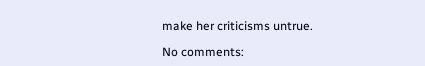make her criticisms untrue.

No comments: